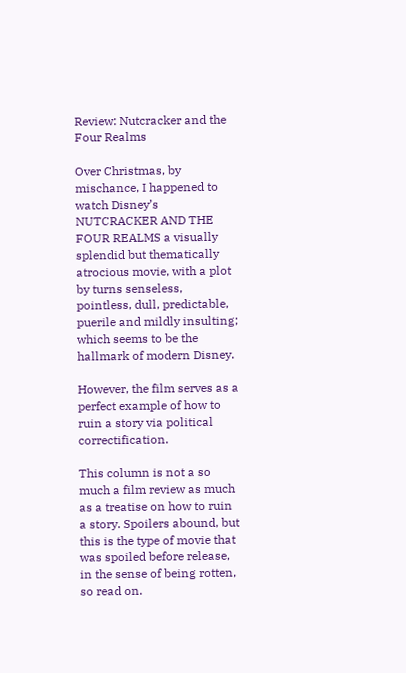Review: Nutcracker and the Four Realms

Over Christmas, by mischance, I happened to watch Disney’s NUTCRACKER AND THE FOUR REALMS a visually splendid but thematically atrocious movie, with a plot by turns senseless, pointless, dull, predictable, puerile and mildly insulting; which seems to be the hallmark of modern Disney.

However, the film serves as a perfect example of how to ruin a story via political correctification.

This column is not a so much a film review as much as a treatise on how to ruin a story. Spoilers abound, but this is the type of movie that was spoiled before release, in the sense of being rotten, so read on.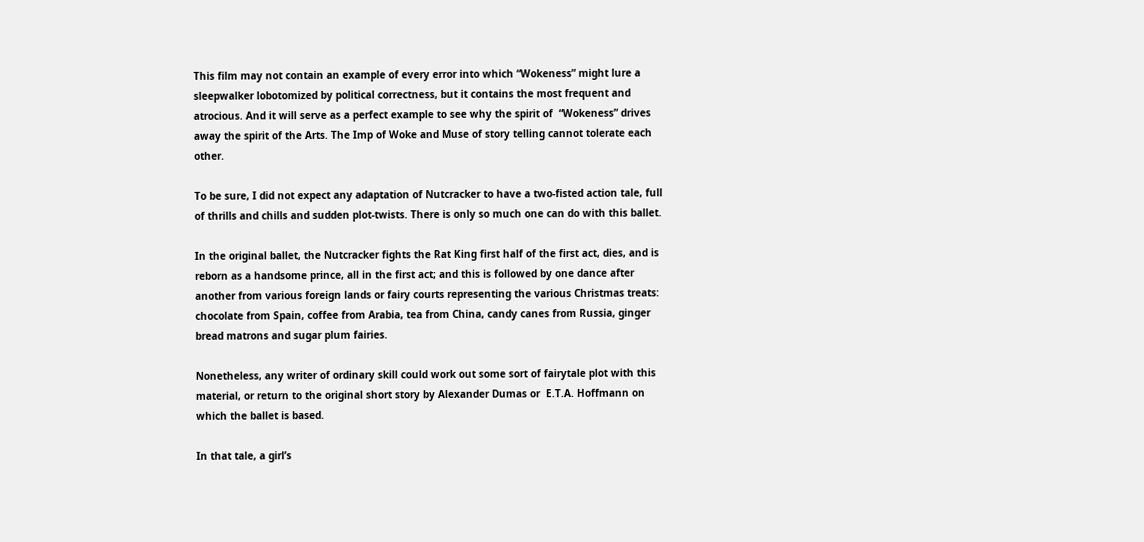This film may not contain an example of every error into which “Wokeness” might lure a sleepwalker lobotomized by political correctness, but it contains the most frequent and atrocious. And it will serve as a perfect example to see why the spirit of  “Wokeness” drives away the spirit of the Arts. The Imp of Woke and Muse of story telling cannot tolerate each other.

To be sure, I did not expect any adaptation of Nutcracker to have a two-fisted action tale, full of thrills and chills and sudden plot-twists. There is only so much one can do with this ballet.

In the original ballet, the Nutcracker fights the Rat King first half of the first act, dies, and is reborn as a handsome prince, all in the first act; and this is followed by one dance after another from various foreign lands or fairy courts representing the various Christmas treats: chocolate from Spain, coffee from Arabia, tea from China, candy canes from Russia, ginger bread matrons and sugar plum fairies.

Nonetheless, any writer of ordinary skill could work out some sort of fairytale plot with this material, or return to the original short story by Alexander Dumas or  E.T.A. Hoffmann on which the ballet is based.

In that tale, a girl’s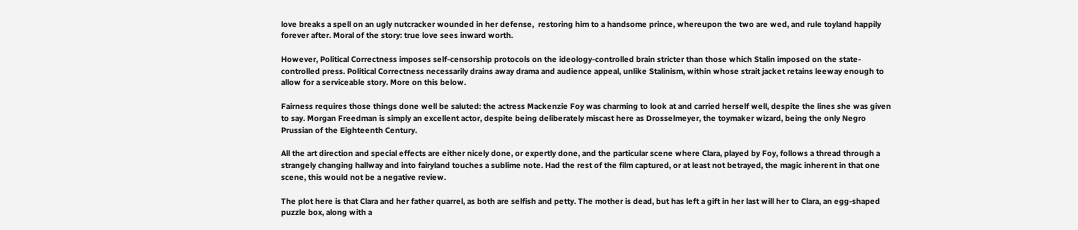love breaks a spell on an ugly nutcracker wounded in her defense,  restoring him to a handsome prince, whereupon the two are wed, and rule toyland happily forever after. Moral of the story: true love sees inward worth.

However, Political Correctness imposes self-censorship protocols on the ideology-controlled brain stricter than those which Stalin imposed on the state-controlled press. Political Correctness necessarily drains away drama and audience appeal, unlike Stalinism, within whose strait jacket retains leeway enough to allow for a serviceable story. More on this below.

Fairness requires those things done well be saluted: the actress Mackenzie Foy was charming to look at and carried herself well, despite the lines she was given to say. Morgan Freedman is simply an excellent actor, despite being deliberately miscast here as Drosselmeyer, the toymaker wizard, being the only Negro Prussian of the Eighteenth Century.

All the art direction and special effects are either nicely done, or expertly done, and the particular scene where Clara, played by Foy, follows a thread through a strangely changing hallway and into fairyland touches a sublime note. Had the rest of the film captured, or at least not betrayed, the magic inherent in that one scene, this would not be a negative review.

The plot here is that Clara and her father quarrel, as both are selfish and petty. The mother is dead, but has left a gift in her last will her to Clara, an egg-shaped puzzle box, along with a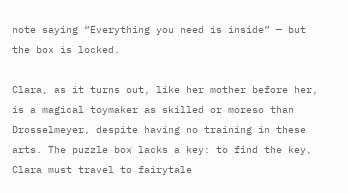note saying “Everything you need is inside” — but the box is locked.

Clara, as it turns out, like her mother before her, is a magical toymaker as skilled or moreso than Drosselmeyer, despite having no training in these arts. The puzzle box lacks a key: to find the key, Clara must travel to fairytale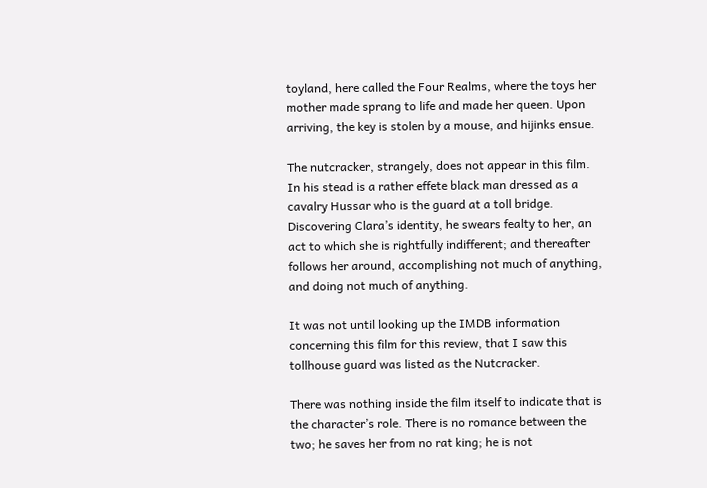toyland, here called the Four Realms, where the toys her mother made sprang to life and made her queen. Upon arriving, the key is stolen by a mouse, and hijinks ensue.

The nutcracker, strangely, does not appear in this film. In his stead is a rather effete black man dressed as a cavalry Hussar who is the guard at a toll bridge. Discovering Clara’s identity, he swears fealty to her, an act to which she is rightfully indifferent; and thereafter follows her around, accomplishing not much of anything, and doing not much of anything.

It was not until looking up the IMDB information concerning this film for this review, that I saw this tollhouse guard was listed as the Nutcracker.

There was nothing inside the film itself to indicate that is the character’s role. There is no romance between the two; he saves her from no rat king; he is not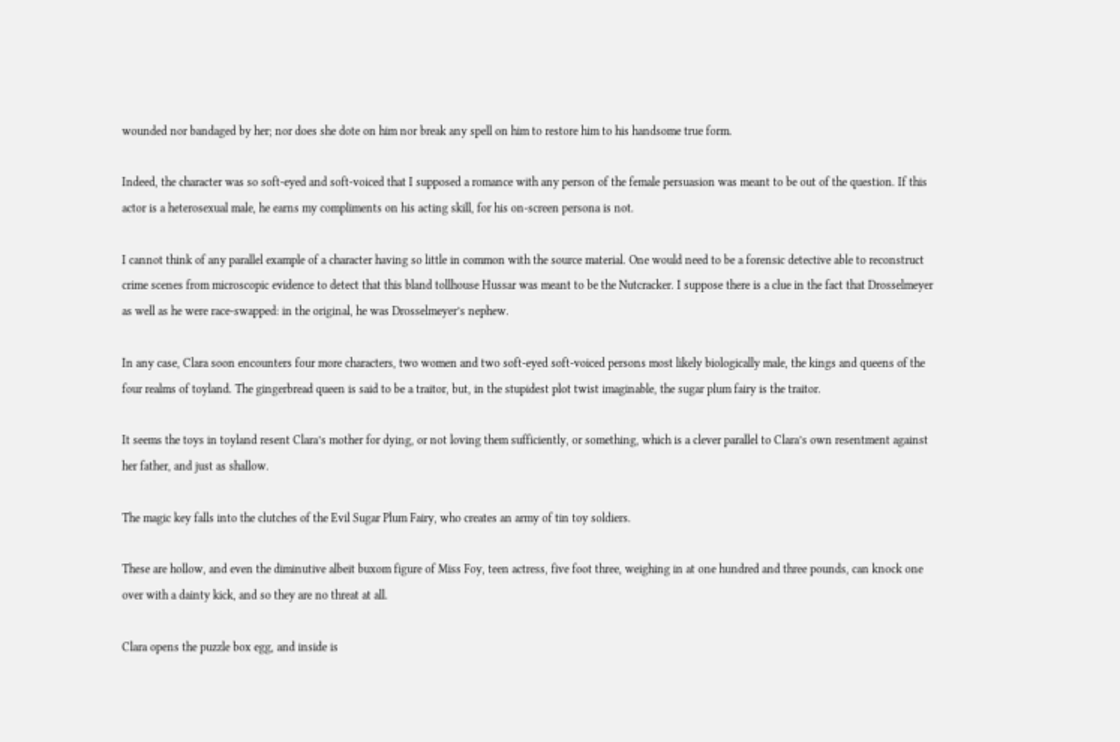wounded nor bandaged by her; nor does she dote on him nor break any spell on him to restore him to his handsome true form.

Indeed, the character was so soft-eyed and soft-voiced that I supposed a romance with any person of the female persuasion was meant to be out of the question. If this actor is a heterosexual male, he earns my compliments on his acting skill, for his on-screen persona is not.

I cannot think of any parallel example of a character having so little in common with the source material. One would need to be a forensic detective able to reconstruct crime scenes from microscopic evidence to detect that this bland tollhouse Hussar was meant to be the Nutcracker. I suppose there is a clue in the fact that Drosselmeyer as well as he were race-swapped: in the original, he was Drosselmeyer’s nephew.

In any case, Clara soon encounters four more characters, two women and two soft-eyed soft-voiced persons most likely biologically male, the kings and queens of the four realms of toyland. The gingerbread queen is said to be a traitor, but, in the stupidest plot twist imaginable, the sugar plum fairy is the traitor.

It seems the toys in toyland resent Clara’s mother for dying, or not loving them sufficiently, or something, which is a clever parallel to Clara’s own resentment against her father, and just as shallow.

The magic key falls into the clutches of the Evil Sugar Plum Fairy, who creates an army of tin toy soldiers.

These are hollow, and even the diminutive albeit buxom figure of Miss Foy, teen actress, five foot three, weighing in at one hundred and three pounds, can knock one over with a dainty kick, and so they are no threat at all.

Clara opens the puzzle box egg, and inside is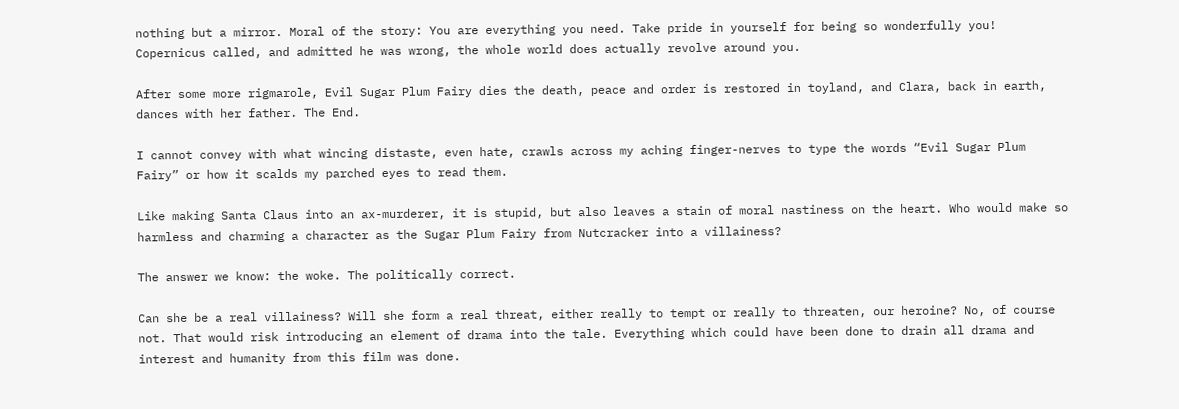nothing but a mirror. Moral of the story: You are everything you need. Take pride in yourself for being so wonderfully you! Copernicus called, and admitted he was wrong, the whole world does actually revolve around you.

After some more rigmarole, Evil Sugar Plum Fairy dies the death, peace and order is restored in toyland, and Clara, back in earth, dances with her father. The End.

I cannot convey with what wincing distaste, even hate, crawls across my aching finger-nerves to type the words “Evil Sugar Plum Fairy” or how it scalds my parched eyes to read them.

Like making Santa Claus into an ax-murderer, it is stupid, but also leaves a stain of moral nastiness on the heart. Who would make so harmless and charming a character as the Sugar Plum Fairy from Nutcracker into a villainess?

The answer we know: the woke. The politically correct.

Can she be a real villainess? Will she form a real threat, either really to tempt or really to threaten, our heroine? No, of course not. That would risk introducing an element of drama into the tale. Everything which could have been done to drain all drama and interest and humanity from this film was done.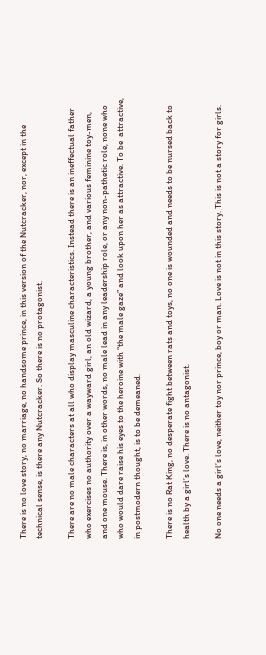There is no love story, no marriage, no handsome prince, in this version of the Nutcracker, nor, except in the technical sense, is there any Nutcracker. So there is no protagonist.

There are no male characters at all who display masculine characteristics. Instead there is an ineffectual father who exercises no authority over a wayward girl, an old wizard, a young brother, and various feminine toy-men, and one mouse. There is, in other words, no male lead in any leadership role, or any non-pathetic role, none who who would dare raise his eyes to the heroine with “the male gaze” and look upon her as attractive. To be  attractive, in postmodern thought, is to be demeaned.

There is no Rat King, no desperate fight between rats and toys, no one is wounded and needs to be nursed back to health by a girl’s love. There is no antagonist.

No one needs a girl’s love, neither toy nor prince, boy or man. Love is not in this story. This is not a story for girls.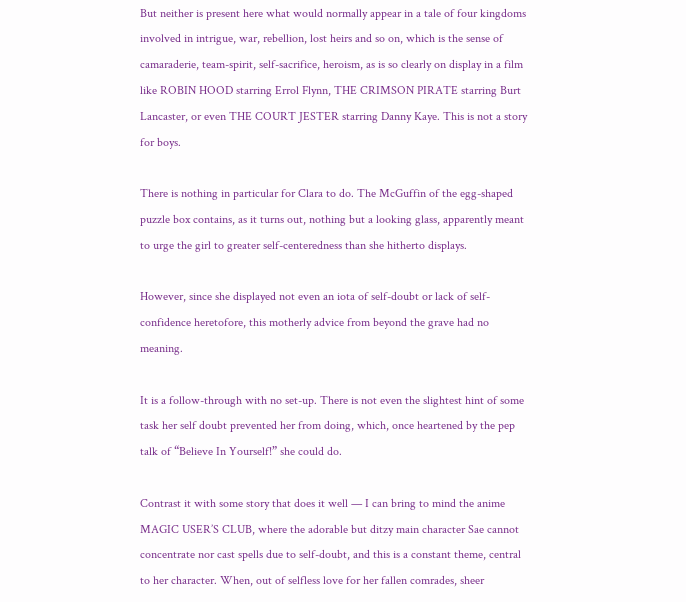But neither is present here what would normally appear in a tale of four kingdoms involved in intrigue, war, rebellion, lost heirs and so on, which is the sense of camaraderie, team-spirit, self-sacrifice, heroism, as is so clearly on display in a film like ROBIN HOOD starring Errol Flynn, THE CRIMSON PIRATE starring Burt Lancaster, or even THE COURT JESTER starring Danny Kaye. This is not a story for boys.

There is nothing in particular for Clara to do. The McGuffin of the egg-shaped puzzle box contains, as it turns out, nothing but a looking glass, apparently meant to urge the girl to greater self-centeredness than she hitherto displays.

However, since she displayed not even an iota of self-doubt or lack of self-confidence heretofore, this motherly advice from beyond the grave had no meaning.

It is a follow-through with no set-up. There is not even the slightest hint of some task her self doubt prevented her from doing, which, once heartened by the pep talk of “Believe In Yourself!” she could do.

Contrast it with some story that does it well — I can bring to mind the anime MAGIC USER’S CLUB, where the adorable but ditzy main character Sae cannot concentrate nor cast spells due to self-doubt, and this is a constant theme, central to her character. When, out of selfless love for her fallen comrades, sheer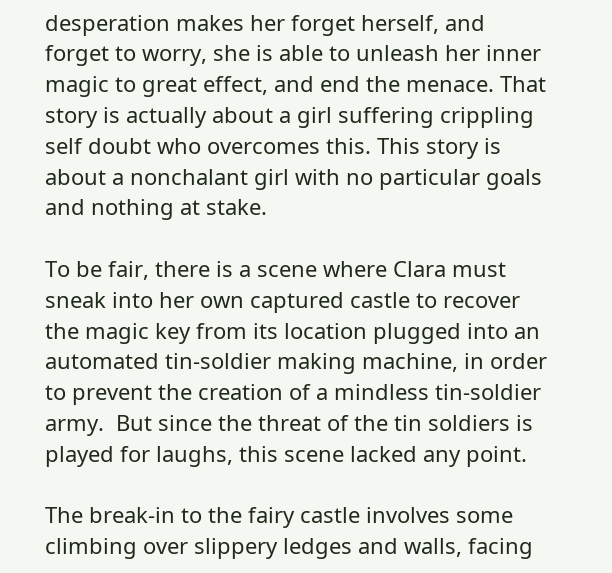desperation makes her forget herself, and forget to worry, she is able to unleash her inner magic to great effect, and end the menace. That story is actually about a girl suffering crippling self doubt who overcomes this. This story is about a nonchalant girl with no particular goals and nothing at stake.

To be fair, there is a scene where Clara must sneak into her own captured castle to recover the magic key from its location plugged into an automated tin-soldier making machine, in order to prevent the creation of a mindless tin-soldier army.  But since the threat of the tin soldiers is played for laughs, this scene lacked any point.

The break-in to the fairy castle involves some climbing over slippery ledges and walls, facing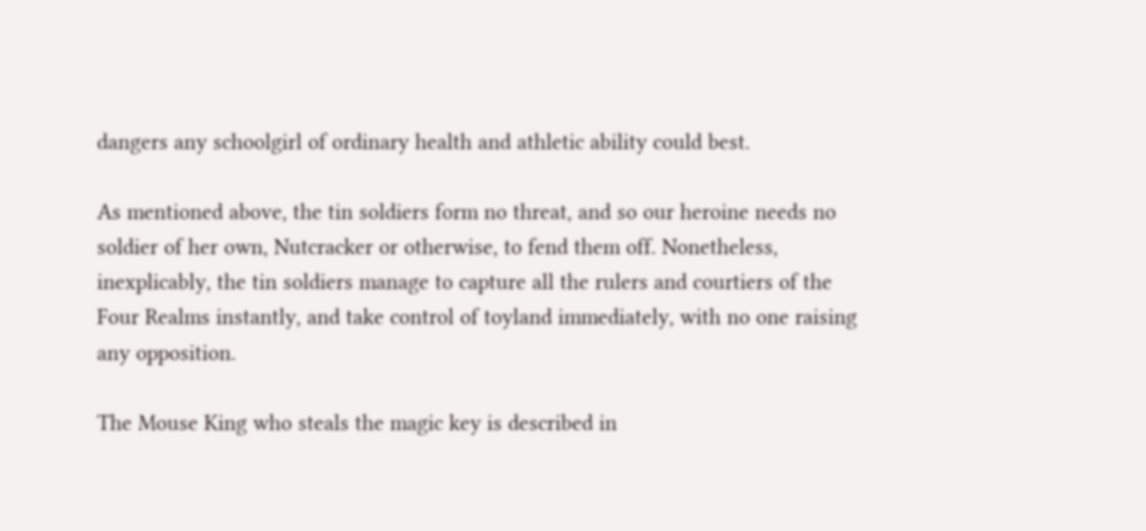dangers any schoolgirl of ordinary health and athletic ability could best.

As mentioned above, the tin soldiers form no threat, and so our heroine needs no soldier of her own, Nutcracker or otherwise, to fend them off. Nonetheless, inexplicably, the tin soldiers manage to capture all the rulers and courtiers of the Four Realms instantly, and take control of toyland immediately, with no one raising any opposition.

The Mouse King who steals the magic key is described in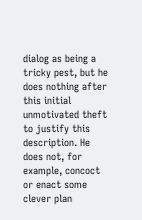dialog as being a tricky pest, but he does nothing after this initial unmotivated theft to justify this description. He does not, for example, concoct or enact some clever plan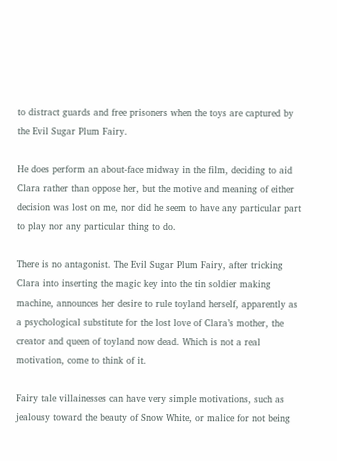to distract guards and free prisoners when the toys are captured by the Evil Sugar Plum Fairy.

He does perform an about-face midway in the film, deciding to aid Clara rather than oppose her, but the motive and meaning of either decision was lost on me, nor did he seem to have any particular part to play nor any particular thing to do.

There is no antagonist. The Evil Sugar Plum Fairy, after tricking Clara into inserting the magic key into the tin soldier making machine, announces her desire to rule toyland herself, apparently as a psychological substitute for the lost love of Clara’s mother, the creator and queen of toyland now dead. Which is not a real motivation, come to think of it.

Fairy tale villainesses can have very simple motivations, such as jealousy toward the beauty of Snow White, or malice for not being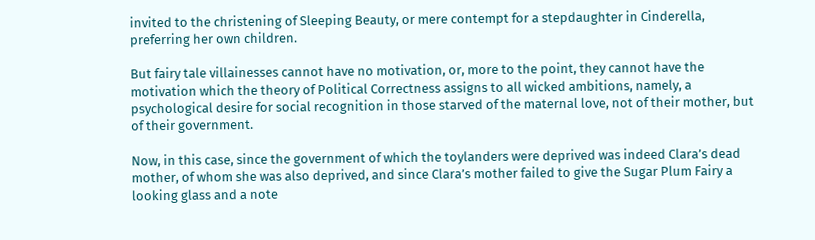invited to the christening of Sleeping Beauty, or mere contempt for a stepdaughter in Cinderella, preferring her own children.

But fairy tale villainesses cannot have no motivation, or, more to the point, they cannot have the motivation which the theory of Political Correctness assigns to all wicked ambitions, namely, a psychological desire for social recognition in those starved of the maternal love, not of their mother, but of their government.

Now, in this case, since the government of which the toylanders were deprived was indeed Clara’s dead mother, of whom she was also deprived, and since Clara’s mother failed to give the Sugar Plum Fairy a looking glass and a note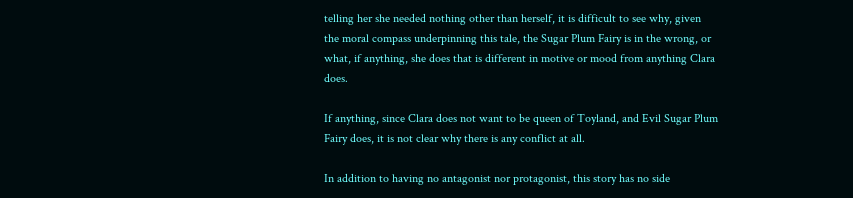telling her she needed nothing other than herself, it is difficult to see why, given the moral compass underpinning this tale, the Sugar Plum Fairy is in the wrong, or what, if anything, she does that is different in motive or mood from anything Clara does.

If anything, since Clara does not want to be queen of Toyland, and Evil Sugar Plum Fairy does, it is not clear why there is any conflict at all.

In addition to having no antagonist nor protagonist, this story has no side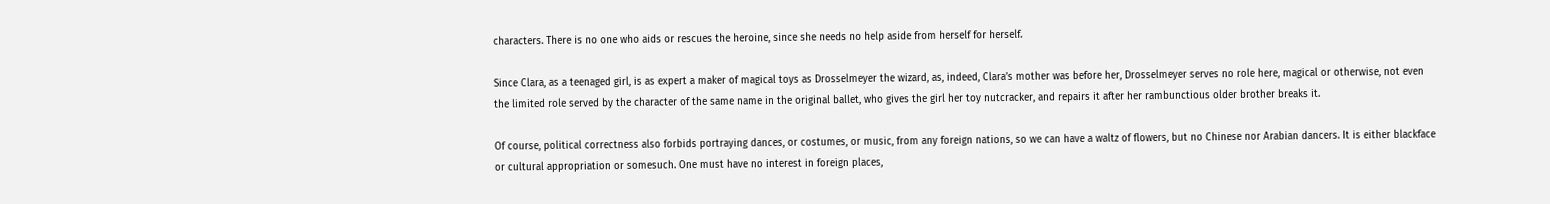characters. There is no one who aids or rescues the heroine, since she needs no help aside from herself for herself.

Since Clara, as a teenaged girl, is as expert a maker of magical toys as Drosselmeyer the wizard, as, indeed, Clara’s mother was before her, Drosselmeyer serves no role here, magical or otherwise, not even the limited role served by the character of the same name in the original ballet, who gives the girl her toy nutcracker, and repairs it after her rambunctious older brother breaks it.

Of course, political correctness also forbids portraying dances, or costumes, or music, from any foreign nations, so we can have a waltz of flowers, but no Chinese nor Arabian dancers. It is either blackface or cultural appropriation or somesuch. One must have no interest in foreign places,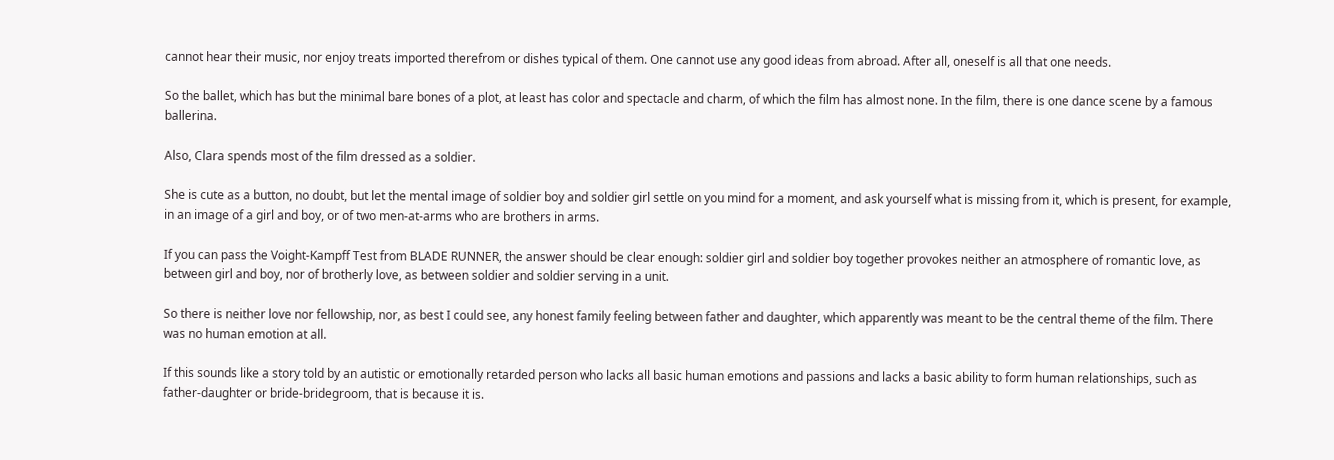cannot hear their music, nor enjoy treats imported therefrom or dishes typical of them. One cannot use any good ideas from abroad. After all, oneself is all that one needs.

So the ballet, which has but the minimal bare bones of a plot, at least has color and spectacle and charm, of which the film has almost none. In the film, there is one dance scene by a famous ballerina.

Also, Clara spends most of the film dressed as a soldier.

She is cute as a button, no doubt, but let the mental image of soldier boy and soldier girl settle on you mind for a moment, and ask yourself what is missing from it, which is present, for example, in an image of a girl and boy, or of two men-at-arms who are brothers in arms.

If you can pass the Voight-Kampff Test from BLADE RUNNER, the answer should be clear enough: soldier girl and soldier boy together provokes neither an atmosphere of romantic love, as between girl and boy, nor of brotherly love, as between soldier and soldier serving in a unit.

So there is neither love nor fellowship, nor, as best I could see, any honest family feeling between father and daughter, which apparently was meant to be the central theme of the film. There was no human emotion at all.

If this sounds like a story told by an autistic or emotionally retarded person who lacks all basic human emotions and passions and lacks a basic ability to form human relationships, such as father-daughter or bride-bridegroom, that is because it is.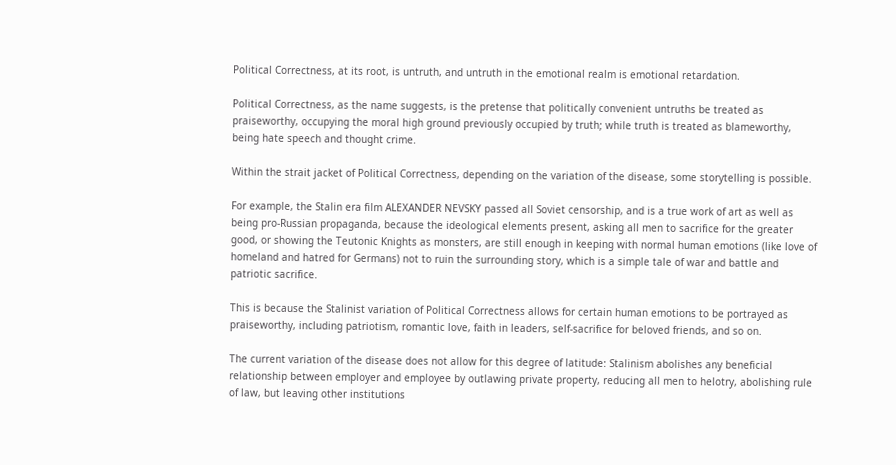Political Correctness, at its root, is untruth, and untruth in the emotional realm is emotional retardation.

Political Correctness, as the name suggests, is the pretense that politically convenient untruths be treated as praiseworthy, occupying the moral high ground previously occupied by truth; while truth is treated as blameworthy, being hate speech and thought crime.

Within the strait jacket of Political Correctness, depending on the variation of the disease, some storytelling is possible.

For example, the Stalin era film ALEXANDER NEVSKY passed all Soviet censorship, and is a true work of art as well as being pro-Russian propaganda, because the ideological elements present, asking all men to sacrifice for the greater good, or showing the Teutonic Knights as monsters, are still enough in keeping with normal human emotions (like love of homeland and hatred for Germans) not to ruin the surrounding story, which is a simple tale of war and battle and patriotic sacrifice.

This is because the Stalinist variation of Political Correctness allows for certain human emotions to be portrayed as praiseworthy, including patriotism, romantic love, faith in leaders, self-sacrifice for beloved friends, and so on.

The current variation of the disease does not allow for this degree of latitude: Stalinism abolishes any beneficial relationship between employer and employee by outlawing private property, reducing all men to helotry, abolishing rule of law, but leaving other institutions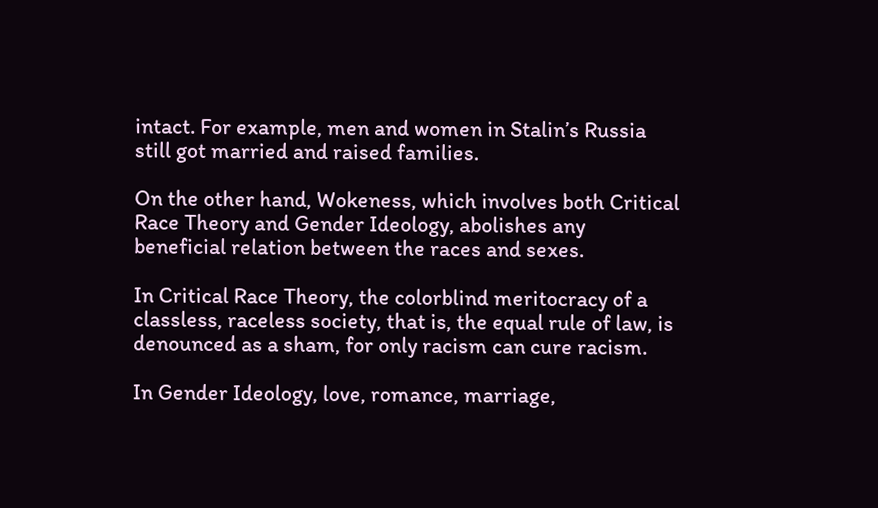intact. For example, men and women in Stalin’s Russia still got married and raised families.

On the other hand, Wokeness, which involves both Critical Race Theory and Gender Ideology, abolishes any beneficial relation between the races and sexes.

In Critical Race Theory, the colorblind meritocracy of a classless, raceless society, that is, the equal rule of law, is denounced as a sham, for only racism can cure racism.

In Gender Ideology, love, romance, marriage,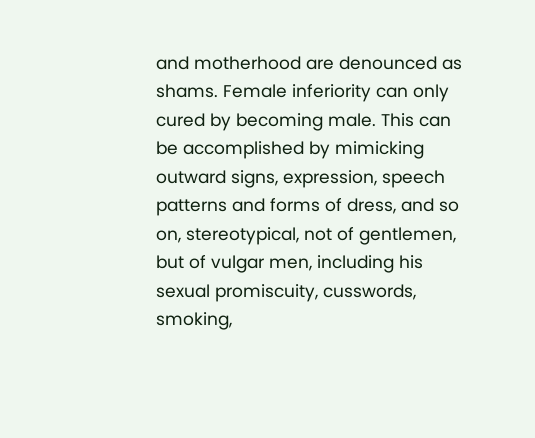and motherhood are denounced as shams. Female inferiority can only cured by becoming male. This can be accomplished by mimicking outward signs, expression, speech patterns and forms of dress, and so on, stereotypical, not of gentlemen, but of vulgar men, including his sexual promiscuity, cusswords, smoking,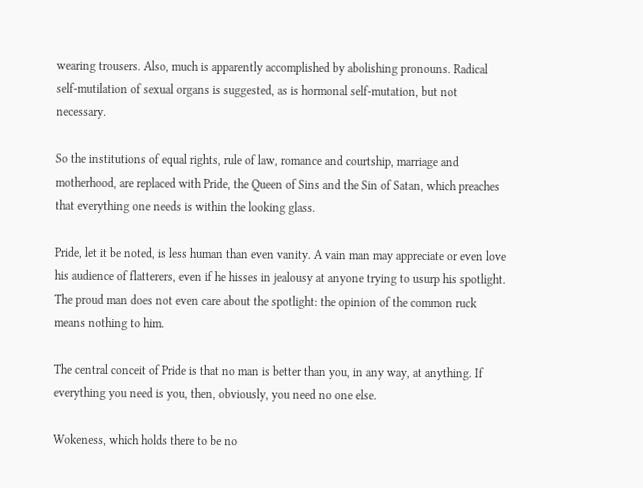wearing trousers. Also, much is apparently accomplished by abolishing pronouns. Radical self-mutilation of sexual organs is suggested, as is hormonal self-mutation, but not necessary.

So the institutions of equal rights, rule of law, romance and courtship, marriage and motherhood, are replaced with Pride, the Queen of Sins and the Sin of Satan, which preaches that everything one needs is within the looking glass.

Pride, let it be noted, is less human than even vanity. A vain man may appreciate or even love his audience of flatterers, even if he hisses in jealousy at anyone trying to usurp his spotlight. The proud man does not even care about the spotlight: the opinion of the common ruck means nothing to him.

The central conceit of Pride is that no man is better than you, in any way, at anything. If everything you need is you, then, obviously, you need no one else.

Wokeness, which holds there to be no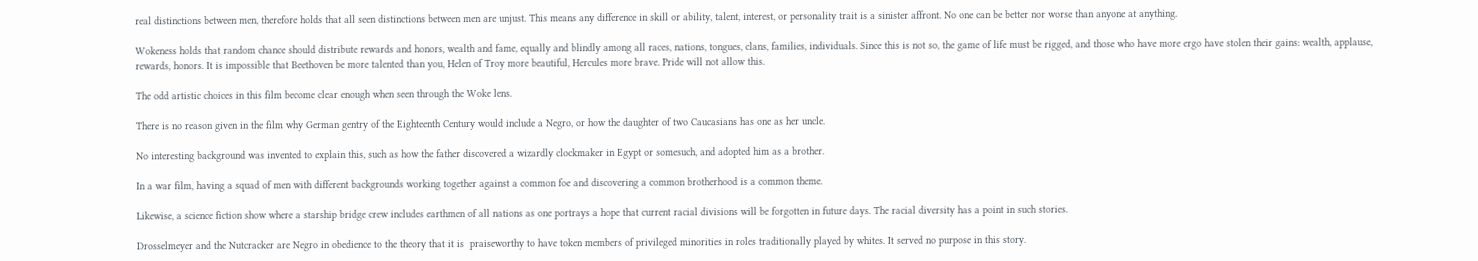real distinctions between men, therefore holds that all seen distinctions between men are unjust. This means any difference in skill or ability, talent, interest, or personality trait is a sinister affront. No one can be better nor worse than anyone at anything.

Wokeness holds that random chance should distribute rewards and honors, wealth and fame, equally and blindly among all races, nations, tongues, clans, families, individuals. Since this is not so, the game of life must be rigged, and those who have more ergo have stolen their gains: wealth, applause, rewards, honors. It is impossible that Beethoven be more talented than you, Helen of Troy more beautiful, Hercules more brave. Pride will not allow this.

The odd artistic choices in this film become clear enough when seen through the Woke lens.

There is no reason given in the film why German gentry of the Eighteenth Century would include a Negro, or how the daughter of two Caucasians has one as her uncle.

No interesting background was invented to explain this, such as how the father discovered a wizardly clockmaker in Egypt or somesuch, and adopted him as a brother.

In a war film, having a squad of men with different backgrounds working together against a common foe and discovering a common brotherhood is a common theme.

Likewise, a science fiction show where a starship bridge crew includes earthmen of all nations as one portrays a hope that current racial divisions will be forgotten in future days. The racial diversity has a point in such stories.

Drosselmeyer and the Nutcracker are Negro in obedience to the theory that it is  praiseworthy to have token members of privileged minorities in roles traditionally played by whites. It served no purpose in this story.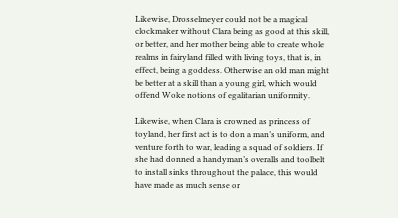Likewise, Drosselmeyer could not be a magical clockmaker without Clara being as good at this skill, or better, and her mother being able to create whole realms in fairyland filled with living toys, that is, in effect, being a goddess. Otherwise an old man might be better at a skill than a young girl, which would offend Woke notions of egalitarian uniformity.

Likewise, when Clara is crowned as princess of toyland, her first act is to don a man’s uniform, and venture forth to war, leading a squad of soldiers. If she had donned a handyman’s overalls and toolbelt to install sinks throughout the palace, this would have made as much sense or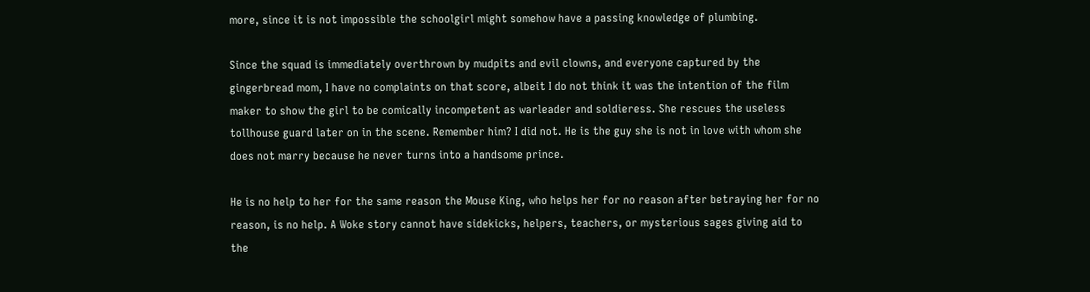more, since it is not impossible the schoolgirl might somehow have a passing knowledge of plumbing.

Since the squad is immediately overthrown by mudpits and evil clowns, and everyone captured by the gingerbread mom, I have no complaints on that score, albeit I do not think it was the intention of the film maker to show the girl to be comically incompetent as warleader and soldieress. She rescues the useless tollhouse guard later on in the scene. Remember him? I did not. He is the guy she is not in love with whom she does not marry because he never turns into a handsome prince.

He is no help to her for the same reason the Mouse King, who helps her for no reason after betraying her for no reason, is no help. A Woke story cannot have sidekicks, helpers, teachers, or mysterious sages giving aid to the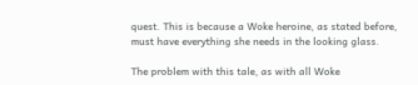quest. This is because a Woke heroine, as stated before, must have everything she needs in the looking glass.

The problem with this tale, as with all Woke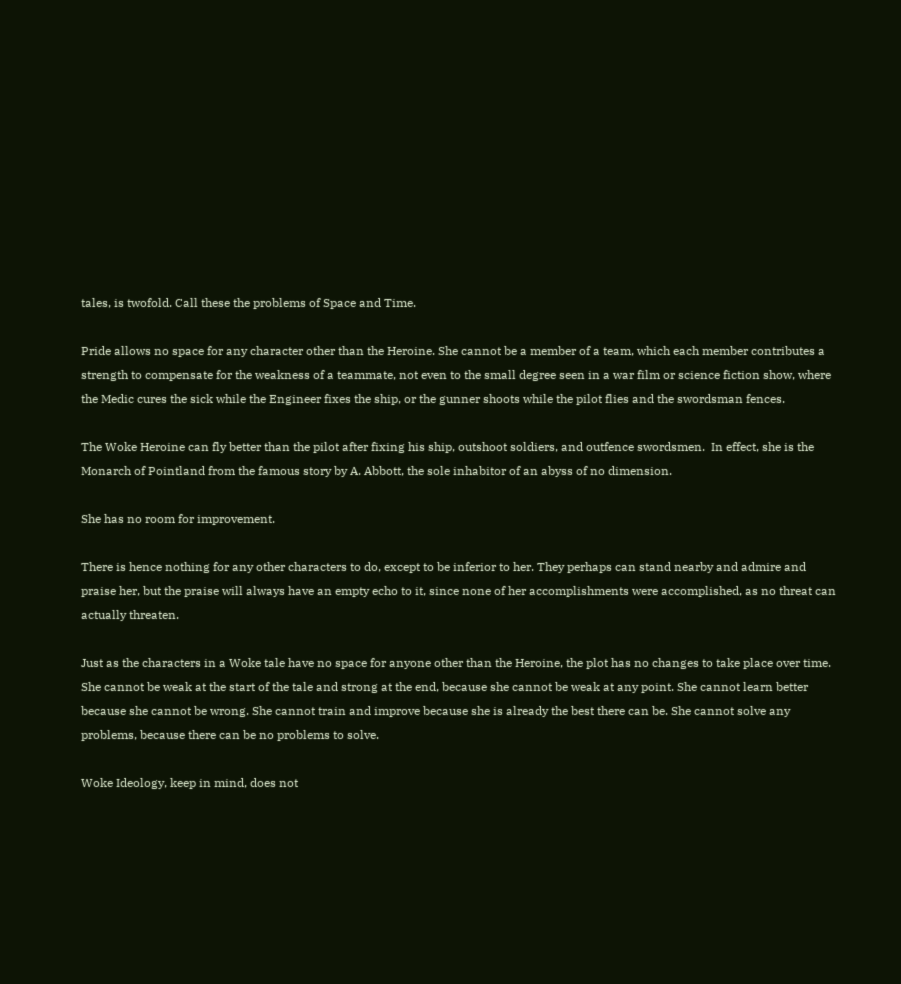tales, is twofold. Call these the problems of Space and Time.

Pride allows no space for any character other than the Heroine. She cannot be a member of a team, which each member contributes a strength to compensate for the weakness of a teammate, not even to the small degree seen in a war film or science fiction show, where the Medic cures the sick while the Engineer fixes the ship, or the gunner shoots while the pilot flies and the swordsman fences.

The Woke Heroine can fly better than the pilot after fixing his ship, outshoot soldiers, and outfence swordsmen.  In effect, she is the Monarch of Pointland from the famous story by A. Abbott, the sole inhabitor of an abyss of no dimension.

She has no room for improvement.

There is hence nothing for any other characters to do, except to be inferior to her. They perhaps can stand nearby and admire and praise her, but the praise will always have an empty echo to it, since none of her accomplishments were accomplished, as no threat can actually threaten.

Just as the characters in a Woke tale have no space for anyone other than the Heroine, the plot has no changes to take place over time. She cannot be weak at the start of the tale and strong at the end, because she cannot be weak at any point. She cannot learn better because she cannot be wrong. She cannot train and improve because she is already the best there can be. She cannot solve any problems, because there can be no problems to solve.

Woke Ideology, keep in mind, does not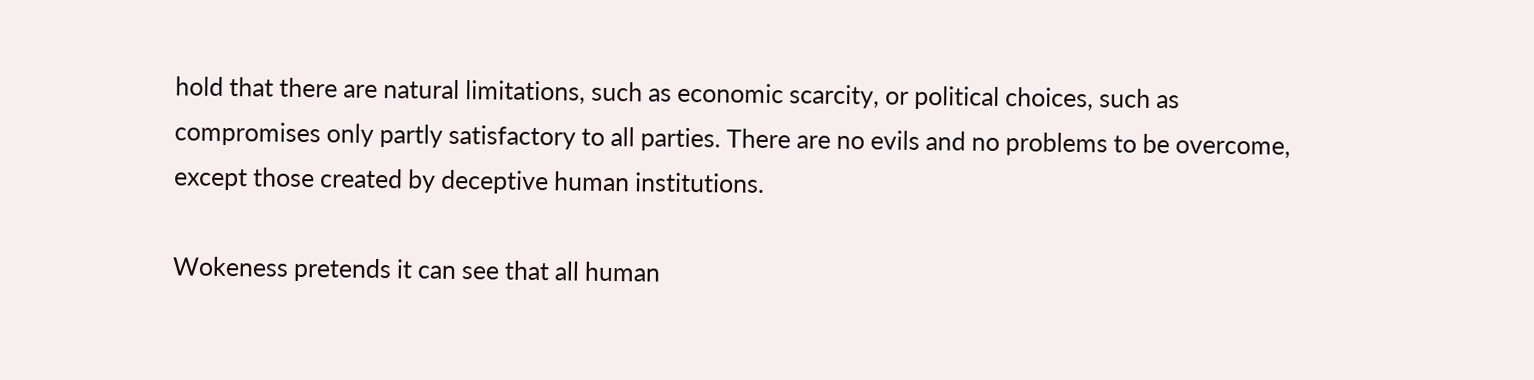hold that there are natural limitations, such as economic scarcity, or political choices, such as compromises only partly satisfactory to all parties. There are no evils and no problems to be overcome, except those created by deceptive human institutions.

Wokeness pretends it can see that all human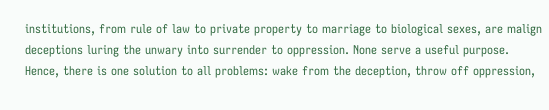institutions, from rule of law to private property to marriage to biological sexes, are malign deceptions luring the unwary into surrender to oppression. None serve a useful purpose. Hence, there is one solution to all problems: wake from the deception, throw off oppression,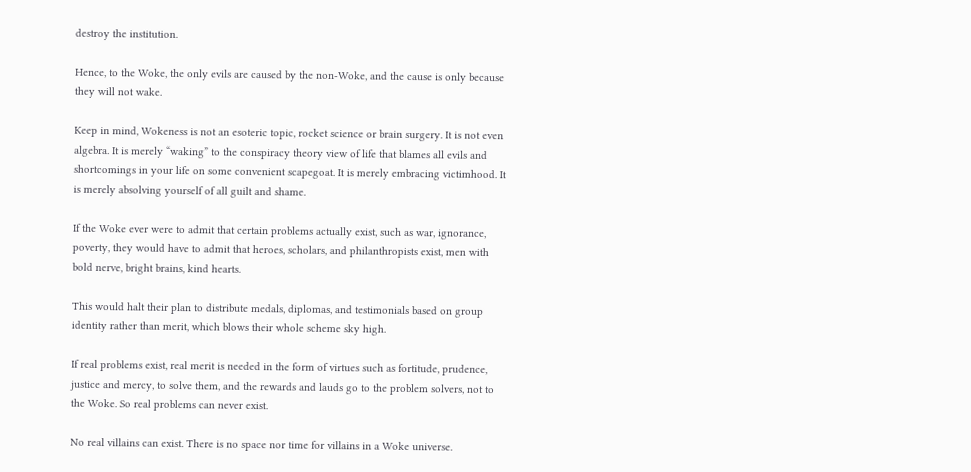destroy the institution.

Hence, to the Woke, the only evils are caused by the non-Woke, and the cause is only because they will not wake.

Keep in mind, Wokeness is not an esoteric topic, rocket science or brain surgery. It is not even algebra. It is merely “waking” to the conspiracy theory view of life that blames all evils and shortcomings in your life on some convenient scapegoat. It is merely embracing victimhood. It is merely absolving yourself of all guilt and shame.

If the Woke ever were to admit that certain problems actually exist, such as war, ignorance, poverty, they would have to admit that heroes, scholars, and philanthropists exist, men with bold nerve, bright brains, kind hearts.

This would halt their plan to distribute medals, diplomas, and testimonials based on group identity rather than merit, which blows their whole scheme sky high.

If real problems exist, real merit is needed in the form of virtues such as fortitude, prudence, justice and mercy, to solve them, and the rewards and lauds go to the problem solvers, not to the Woke. So real problems can never exist.

No real villains can exist. There is no space nor time for villains in a Woke universe.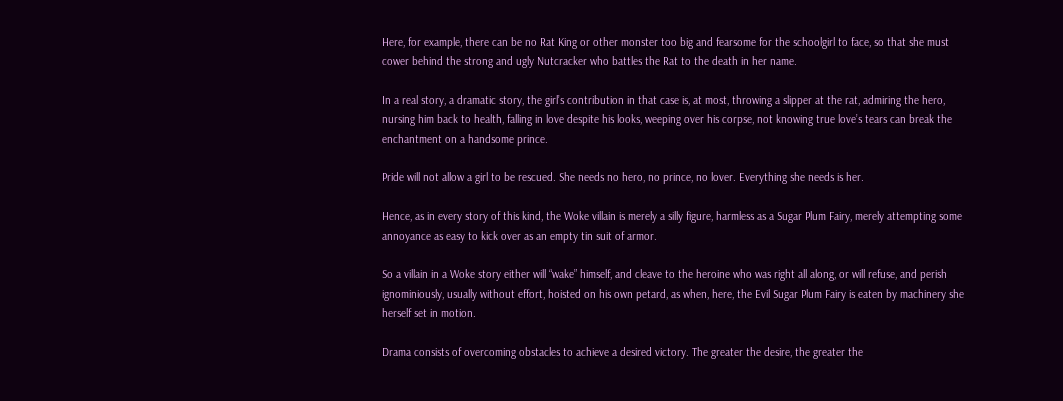Here, for example, there can be no Rat King or other monster too big and fearsome for the schoolgirl to face, so that she must cower behind the strong and ugly Nutcracker who battles the Rat to the death in her name.

In a real story, a dramatic story, the girl’s contribution in that case is, at most, throwing a slipper at the rat, admiring the hero, nursing him back to health, falling in love despite his looks, weeping over his corpse, not knowing true love’s tears can break the enchantment on a handsome prince.

Pride will not allow a girl to be rescued. She needs no hero, no prince, no lover. Everything she needs is her.

Hence, as in every story of this kind, the Woke villain is merely a silly figure, harmless as a Sugar Plum Fairy, merely attempting some annoyance as easy to kick over as an empty tin suit of armor.

So a villain in a Woke story either will “wake” himself, and cleave to the heroine who was right all along, or will refuse, and perish ignominiously, usually without effort, hoisted on his own petard, as when, here, the Evil Sugar Plum Fairy is eaten by machinery she herself set in motion.

Drama consists of overcoming obstacles to achieve a desired victory. The greater the desire, the greater the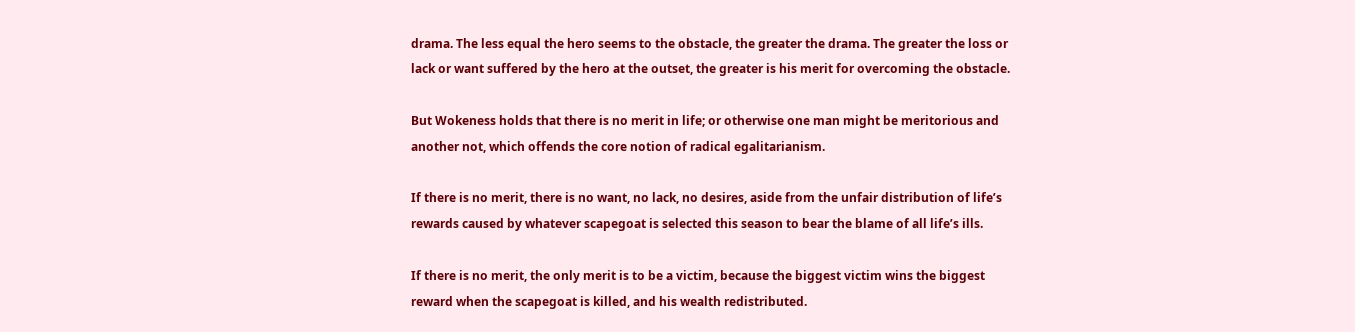drama. The less equal the hero seems to the obstacle, the greater the drama. The greater the loss or lack or want suffered by the hero at the outset, the greater is his merit for overcoming the obstacle.

But Wokeness holds that there is no merit in life; or otherwise one man might be meritorious and another not, which offends the core notion of radical egalitarianism.

If there is no merit, there is no want, no lack, no desires, aside from the unfair distribution of life’s rewards caused by whatever scapegoat is selected this season to bear the blame of all life’s ills.

If there is no merit, the only merit is to be a victim, because the biggest victim wins the biggest reward when the scapegoat is killed, and his wealth redistributed.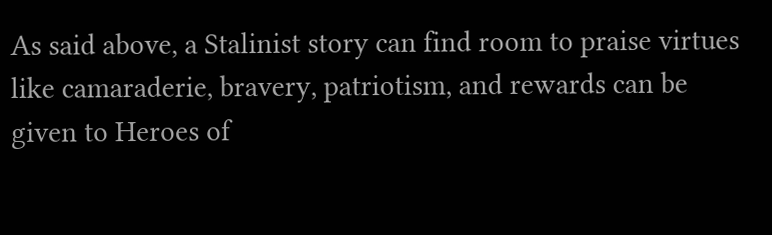As said above, a Stalinist story can find room to praise virtues like camaraderie, bravery, patriotism, and rewards can be given to Heroes of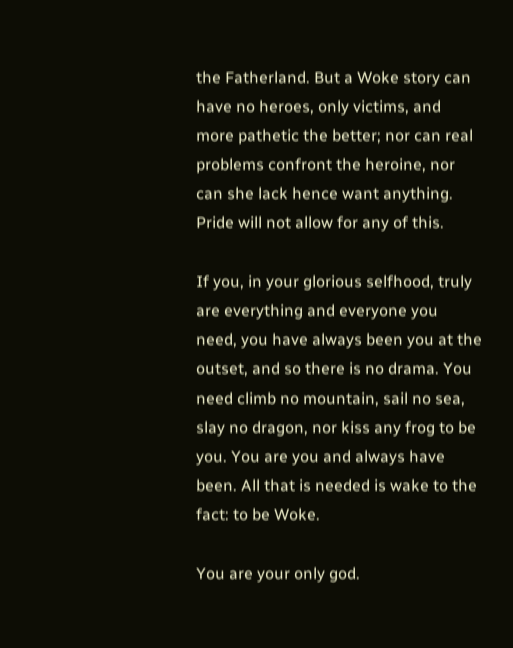the Fatherland. But a Woke story can have no heroes, only victims, and more pathetic the better; nor can real problems confront the heroine, nor can she lack hence want anything. Pride will not allow for any of this.

If you, in your glorious selfhood, truly are everything and everyone you need, you have always been you at the outset, and so there is no drama. You need climb no mountain, sail no sea, slay no dragon, nor kiss any frog to be you. You are you and always have been. All that is needed is wake to the fact: to be Woke.

You are your only god.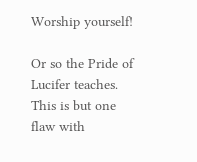Worship yourself!

Or so the Pride of Lucifer teaches. This is but one flaw with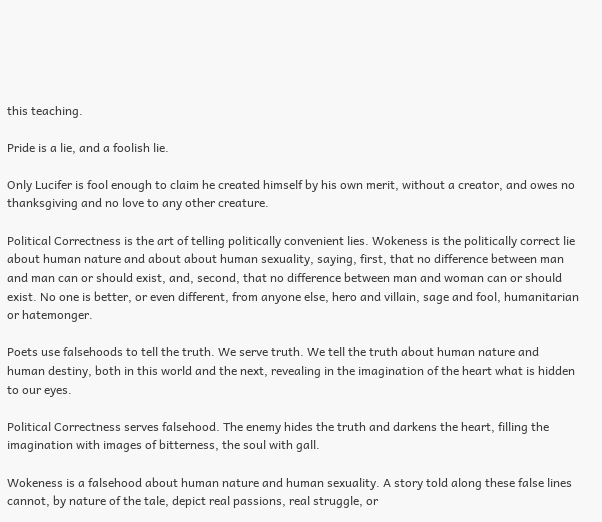this teaching.

Pride is a lie, and a foolish lie.

Only Lucifer is fool enough to claim he created himself by his own merit, without a creator, and owes no thanksgiving and no love to any other creature.

Political Correctness is the art of telling politically convenient lies. Wokeness is the politically correct lie about human nature and about about human sexuality, saying, first, that no difference between man and man can or should exist, and, second, that no difference between man and woman can or should exist. No one is better, or even different, from anyone else, hero and villain, sage and fool, humanitarian or hatemonger.

Poets use falsehoods to tell the truth. We serve truth. We tell the truth about human nature and human destiny, both in this world and the next, revealing in the imagination of the heart what is hidden to our eyes.

Political Correctness serves falsehood. The enemy hides the truth and darkens the heart, filling the imagination with images of bitterness, the soul with gall.

Wokeness is a falsehood about human nature and human sexuality. A story told along these false lines cannot, by nature of the tale, depict real passions, real struggle, or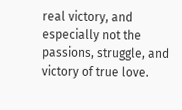real victory, and especially not the passions, struggle, and victory of true love.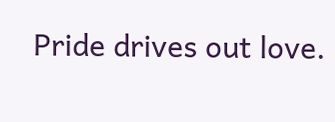Pride drives out love.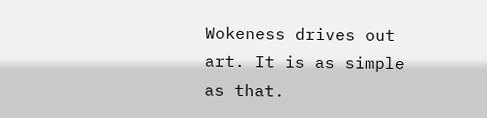Wokeness drives out art. It is as simple as that.